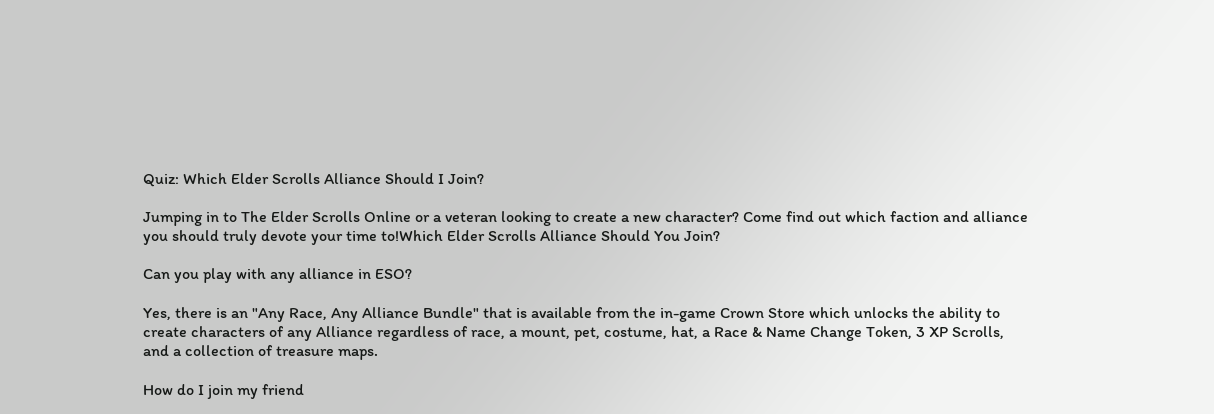Quiz: Which Elder Scrolls Alliance Should I Join?

Jumping in to The Elder Scrolls Online or a veteran looking to create a new character? Come find out which faction and alliance you should truly devote your time to!Which Elder Scrolls Alliance Should You Join?

Can you play with any alliance in ESO?

Yes, there is an "Any Race, Any Alliance Bundle" that is available from the in-game Crown Store which unlocks the ability to create characters of any Alliance regardless of race, a mount, pet, costume, hat, a Race & Name Change Token, 3 XP Scrolls, and a collection of treasure maps.

How do I join my friend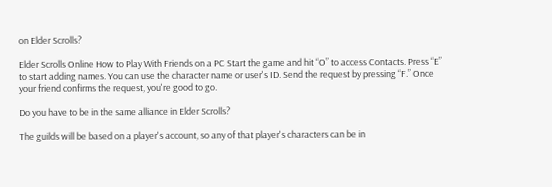on Elder Scrolls?

Elder Scrolls Online How to Play With Friends on a PC Start the game and hit “O” to access Contacts. Press “E” to start adding names. You can use the character name or user's ID. Send the request by pressing “F.” Once your friend confirms the request, you're good to go.

Do you have to be in the same alliance in Elder Scrolls?

The guilds will be based on a player's account, so any of that player's characters can be in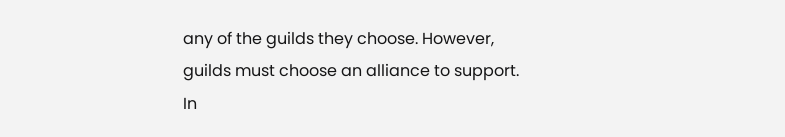any of the guilds they choose. However, guilds must choose an alliance to support. In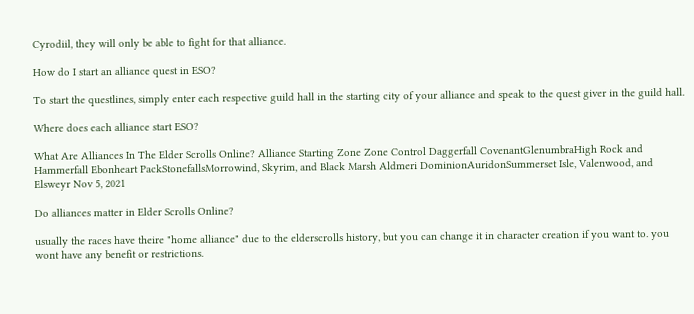Cyrodiil, they will only be able to fight for that alliance.

How do I start an alliance quest in ESO?

To start the questlines, simply enter each respective guild hall in the starting city of your alliance and speak to the quest giver in the guild hall.

Where does each alliance start ESO?

What Are Alliances In The Elder Scrolls Online? Alliance Starting Zone Zone Control Daggerfall CovenantGlenumbraHigh Rock and Hammerfall Ebonheart PackStonefallsMorrowind, Skyrim, and Black Marsh Aldmeri DominionAuridonSummerset Isle, Valenwood, and Elsweyr Nov 5, 2021

Do alliances matter in Elder Scrolls Online?

usually the races have theire "home alliance" due to the elderscrolls history, but you can change it in character creation if you want to. you wont have any benefit or restrictions.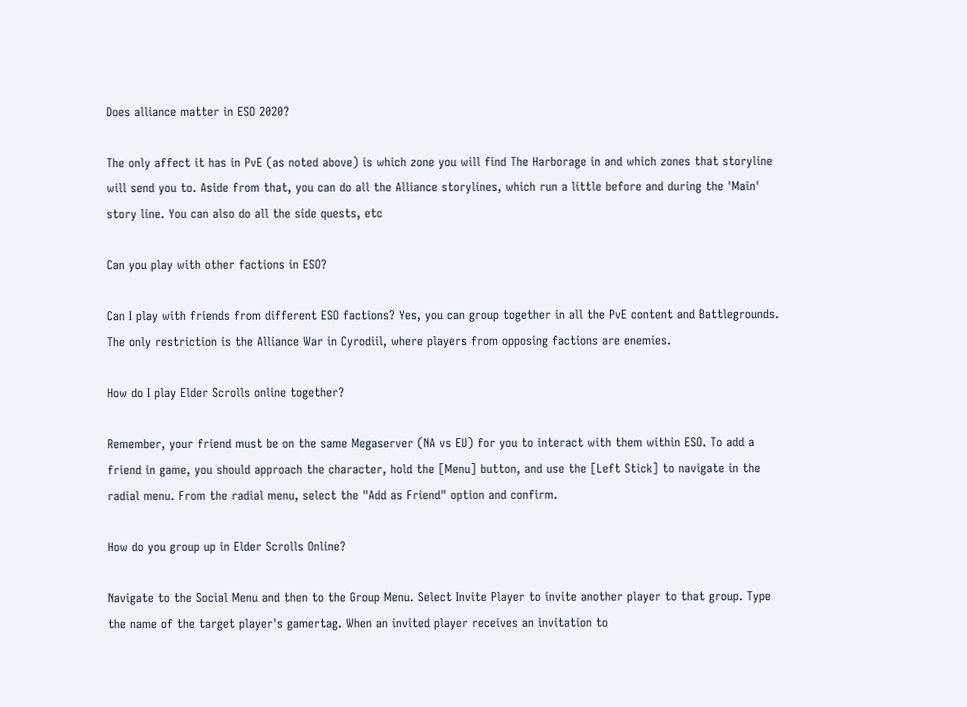Does alliance matter in ESO 2020?

The only affect it has in PvE (as noted above) is which zone you will find The Harborage in and which zones that storyline will send you to. Aside from that, you can do all the Alliance storylines, which run a little before and during the 'Main' story line. You can also do all the side quests, etc

Can you play with other factions in ESO?

Can I play with friends from different ESO factions? Yes, you can group together in all the PvE content and Battlegrounds. The only restriction is the Alliance War in Cyrodiil, where players from opposing factions are enemies.

How do I play Elder Scrolls online together?

Remember, your friend must be on the same Megaserver (NA vs EU) for you to interact with them within ESO. To add a friend in game, you should approach the character, hold the [Menu] button, and use the [Left Stick] to navigate in the radial menu. From the radial menu, select the "Add as Friend" option and confirm.

How do you group up in Elder Scrolls Online?

Navigate to the Social Menu and then to the Group Menu. Select Invite Player to invite another player to that group. Type the name of the target player's gamertag. When an invited player receives an invitation to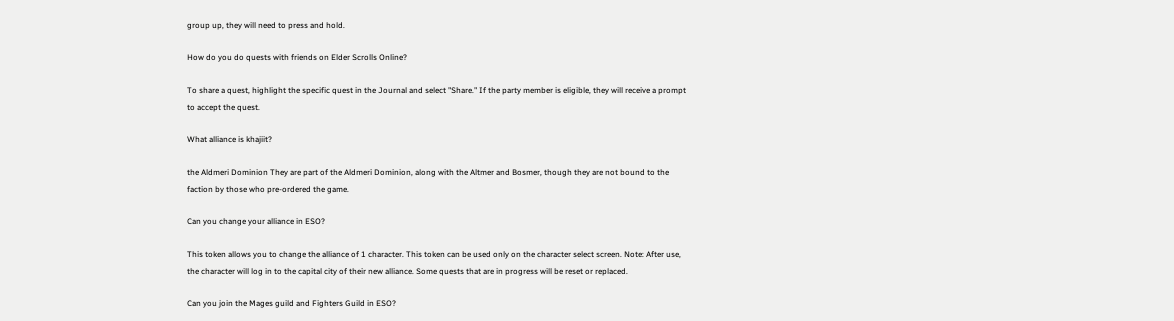group up, they will need to press and hold.

How do you do quests with friends on Elder Scrolls Online?

To share a quest, highlight the specific quest in the Journal and select "Share." If the party member is eligible, they will receive a prompt to accept the quest.

What alliance is khajiit?

the Aldmeri Dominion They are part of the Aldmeri Dominion, along with the Altmer and Bosmer, though they are not bound to the faction by those who pre-ordered the game.

Can you change your alliance in ESO?

This token allows you to change the alliance of 1 character. This token can be used only on the character select screen. Note: After use, the character will log in to the capital city of their new alliance. Some quests that are in progress will be reset or replaced.

Can you join the Mages guild and Fighters Guild in ESO?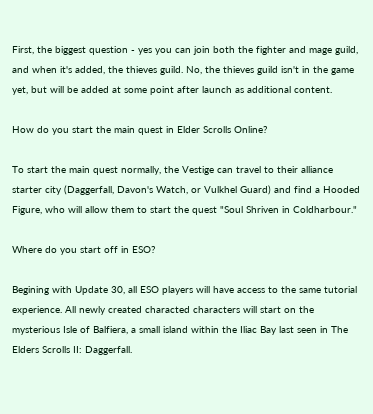First, the biggest question - yes you can join both the fighter and mage guild, and when it's added, the thieves guild. No, the thieves guild isn't in the game yet, but will be added at some point after launch as additional content.

How do you start the main quest in Elder Scrolls Online?

To start the main quest normally, the Vestige can travel to their alliance starter city (Daggerfall, Davon's Watch, or Vulkhel Guard) and find a Hooded Figure, who will allow them to start the quest "Soul Shriven in Coldharbour."

Where do you start off in ESO?

Begining with Update 30, all ESO players will have access to the same tutorial experience. All newly created characted characters will start on the mysterious Isle of Balfiera, a small island within the Iliac Bay last seen in The Elders Scrolls II: Daggerfall.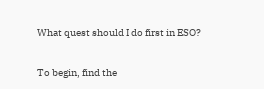What quest should I do first in ESO?

To begin, find the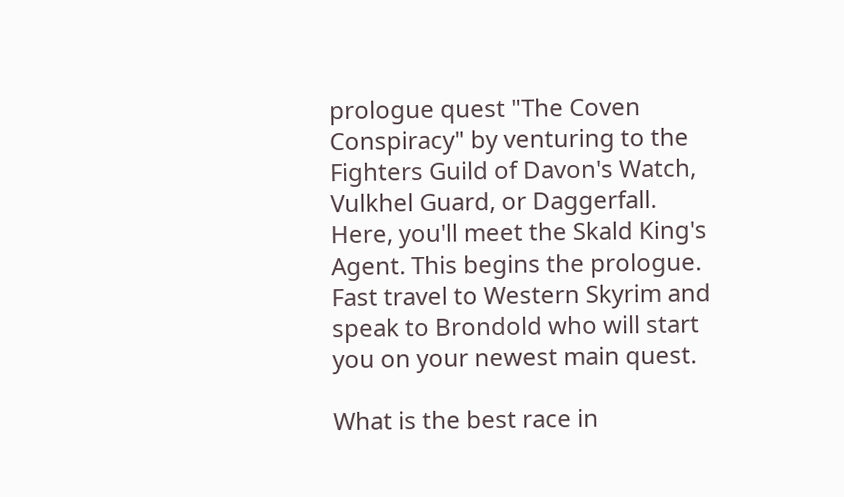prologue quest "The Coven Conspiracy" by venturing to the Fighters Guild of Davon's Watch, Vulkhel Guard, or Daggerfall. Here, you'll meet the Skald King's Agent. This begins the prologue. Fast travel to Western Skyrim and speak to Brondold who will start you on your newest main quest.

What is the best race in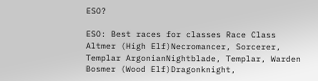ESO?

ESO: Best races for classes Race Class Altmer (High Elf)Necromancer, Sorcerer, Templar ArgonianNightblade, Templar, Warden Bosmer (Wood Elf)Dragonknight,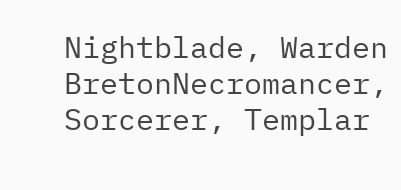Nightblade, Warden BretonNecromancer, Sorcerer, Templar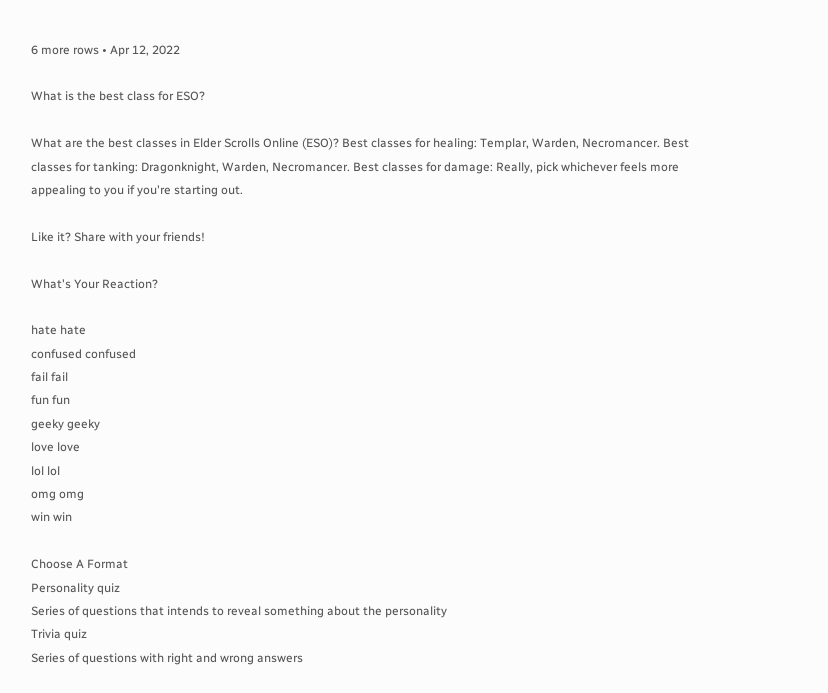6 more rows • Apr 12, 2022

What is the best class for ESO?

What are the best classes in Elder Scrolls Online (ESO)? Best classes for healing: Templar, Warden, Necromancer. Best classes for tanking: Dragonknight, Warden, Necromancer. Best classes for damage: Really, pick whichever feels more appealing to you if you're starting out.

Like it? Share with your friends!

What's Your Reaction?

hate hate
confused confused
fail fail
fun fun
geeky geeky
love love
lol lol
omg omg
win win

Choose A Format
Personality quiz
Series of questions that intends to reveal something about the personality
Trivia quiz
Series of questions with right and wrong answers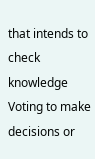that intends to check knowledge
Voting to make decisions or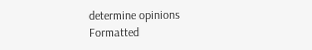determine opinions
Formatted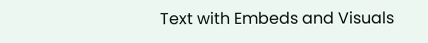Text with Embeds and Visuals